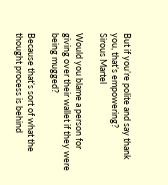But if you’re polite and say thank you, that’s empowering?
Sirous Martel

Would you blame a person for giving over their wallet if they were being mugged?

Because that’s sort of what the thought process is behind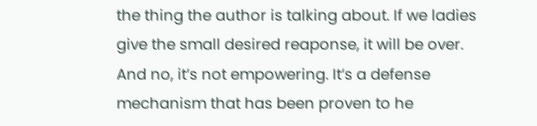the thing the author is talking about. If we ladies give the small desired reaponse, it will be over. And no, it’s not empowering. It’s a defense mechanism that has been proven to he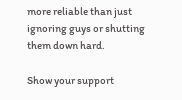more reliable than just ignoring guys or shutting them down hard.

Show your support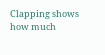Clapping shows how much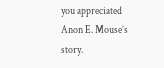you appreciated Anon E. Mouse’s story.